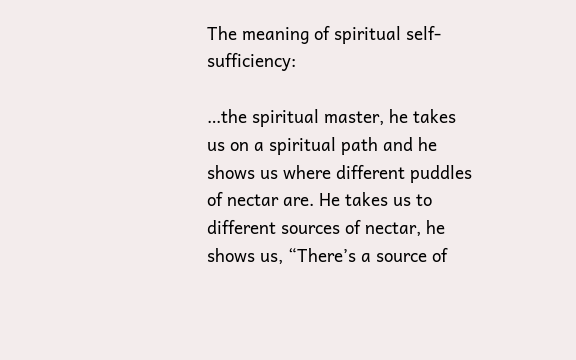The meaning of spiritual self-sufficiency:

…the spiritual master, he takes us on a spiritual path and he shows us where different puddles of nectar are. He takes us to different sources of nectar, he shows us, “There’s a source of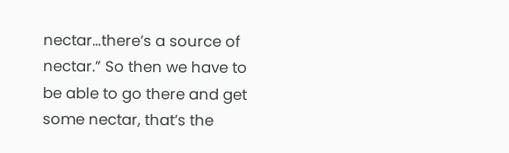nectar…there’s a source of nectar.” So then we have to be able to go there and get some nectar, that’s the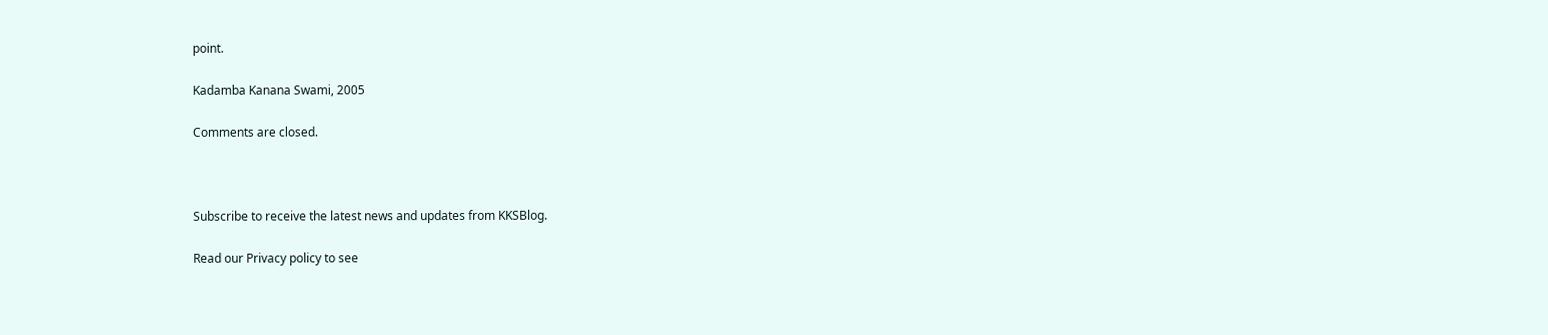point.

Kadamba Kanana Swami, 2005

Comments are closed.



Subscribe to receive the latest news and updates from KKSBlog.

Read our Privacy policy to see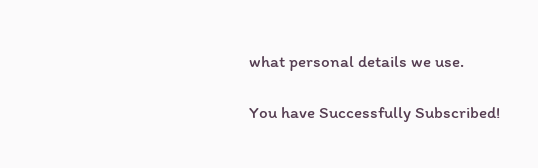what personal details we use.

You have Successfully Subscribed!